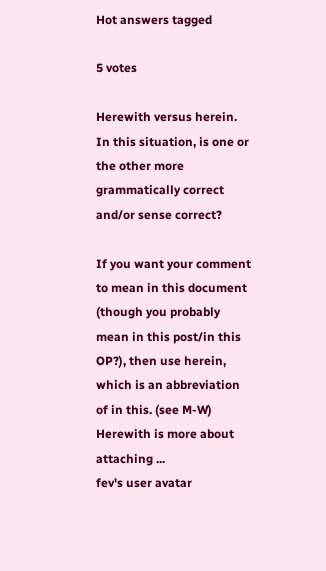Hot answers tagged

5 votes

Herewith versus herein. In this situation, is one or the other more grammatically correct and/or sense correct?

If you want your comment to mean in this document (though you probably mean in this post/in this OP?), then use herein, which is an abbreviation of in this. (see M-W) Herewith is more about attaching ...
fev's user avatar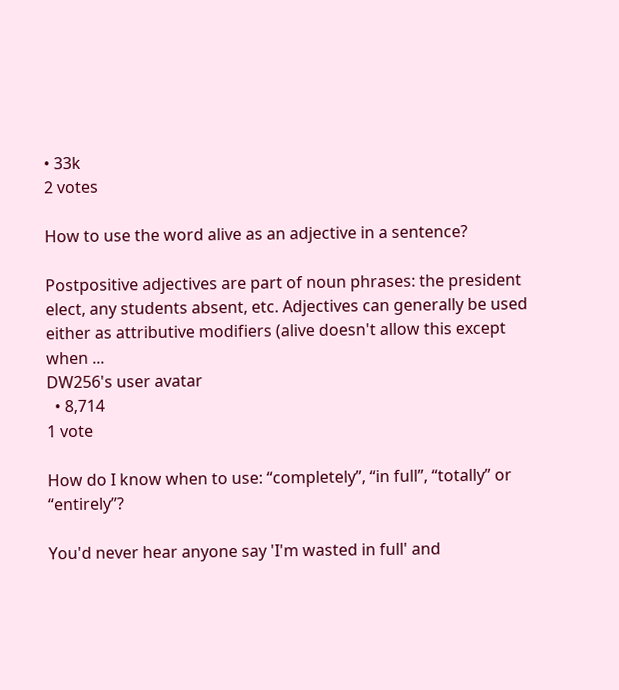• 33k
2 votes

How to use the word alive as an adjective in a sentence?

Postpositive adjectives are part of noun phrases: the president elect, any students absent, etc. Adjectives can generally be used either as attributive modifiers (alive doesn't allow this except when ...
DW256's user avatar
  • 8,714
1 vote

How do I know when to use: “completely”, “in full”, “totally” or “entirely”?

You'd never hear anyone say 'I'm wasted in full' and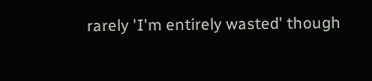rarely 'I'm entirely wasted' though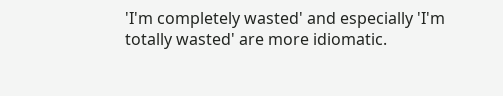'I'm completely wasted' and especially 'I'm totally wasted' are more idiomatic.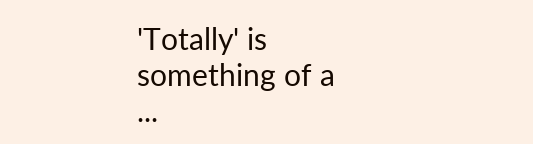'Totally' is something of a ...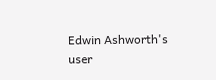Edwin Ashworth's user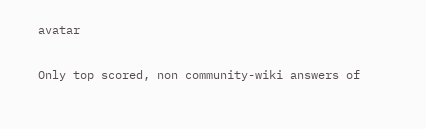avatar

Only top scored, non community-wiki answers of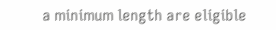a minimum length are eligible